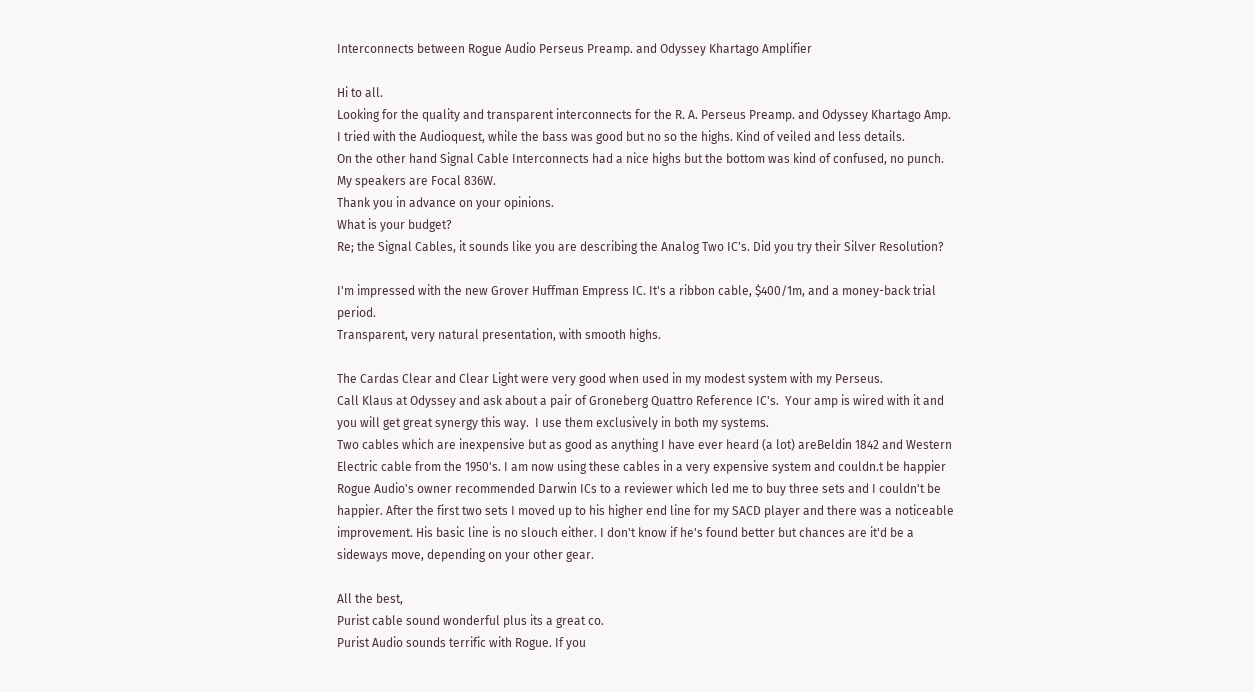Interconnects between Rogue Audio Perseus Preamp. and Odyssey Khartago Amplifier

Hi to all.
Looking for the quality and transparent interconnects for the R. A. Perseus Preamp. and Odyssey Khartago Amp.
I tried with the Audioquest, while the bass was good but no so the highs. Kind of veiled and less details.
On the other hand Signal Cable Interconnects had a nice highs but the bottom was kind of confused, no punch.
My speakers are Focal 836W.
Thank you in advance on your opinions.
What is your budget?
Re; the Signal Cables, it sounds like you are describing the Analog Two IC's. Did you try their Silver Resolution?

I'm impressed with the new Grover Huffman Empress IC. It's a ribbon cable, $400/1m, and a money-back trial period.
Transparent, very natural presentation, with smooth highs.

The Cardas Clear and Clear Light were very good when used in my modest system with my Perseus.
Call Klaus at Odyssey and ask about a pair of Groneberg Quattro Reference IC's.  Your amp is wired with it and you will get great synergy this way.  I use them exclusively in both my systems.
Two cables which are inexpensive but as good as anything I have ever heard (a lot) areBeldin 1842 and Western Electric cable from the 1950's. I am now using these cables in a very expensive system and couldn.t be happier
Rogue Audio's owner recommended Darwin ICs to a reviewer which led me to buy three sets and I couldn't be happier. After the first two sets I moved up to his higher end line for my SACD player and there was a noticeable improvement. His basic line is no slouch either. I don't know if he's found better but chances are it'd be a sideways move, depending on your other gear.

All the best,
Purist cable sound wonderful plus its a great co.
Purist Audio sounds terrific with Rogue. If you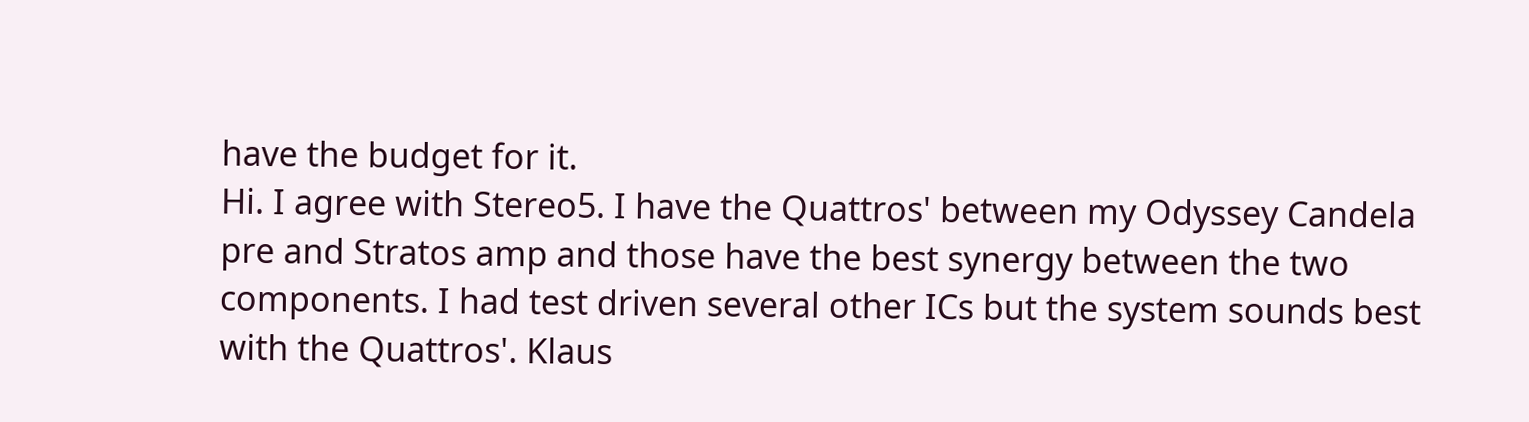have the budget for it.
Hi. I agree with Stereo5. I have the Quattros' between my Odyssey Candela pre and Stratos amp and those have the best synergy between the two components. I had test driven several other ICs but the system sounds best with the Quattros'. Klaus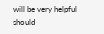will be very helpful should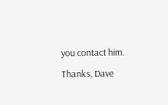you contact him. Thanks, Dave